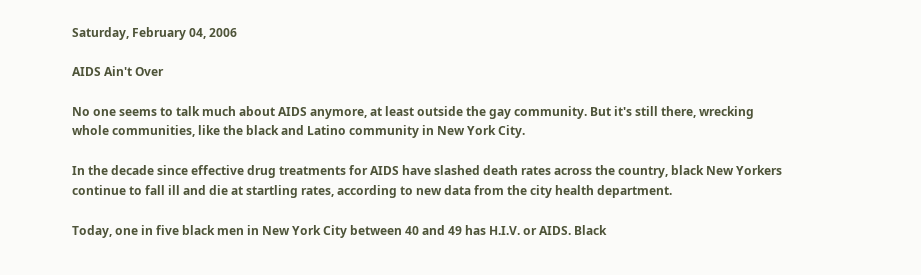Saturday, February 04, 2006

AIDS Ain't Over

No one seems to talk much about AIDS anymore, at least outside the gay community. But it's still there, wrecking whole communities, like the black and Latino community in New York City.

In the decade since effective drug treatments for AIDS have slashed death rates across the country, black New Yorkers continue to fall ill and die at startling rates, according to new data from the city health department.

Today, one in five black men in New York City between 40 and 49 has H.I.V. or AIDS. Black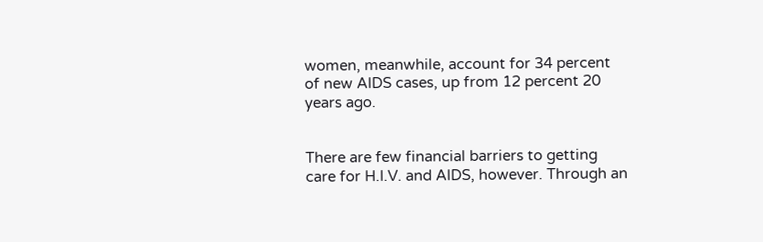women, meanwhile, account for 34 percent of new AIDS cases, up from 12 percent 20 years ago.


There are few financial barriers to getting care for H.I.V. and AIDS, however. Through an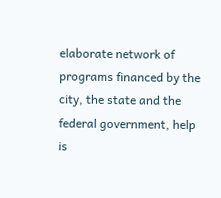elaborate network of programs financed by the city, the state and the federal government, help is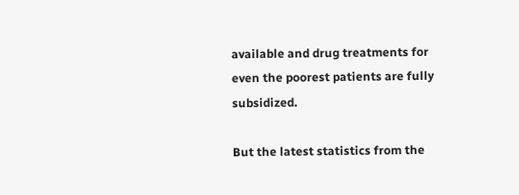available and drug treatments for even the poorest patients are fully subsidized.

But the latest statistics from the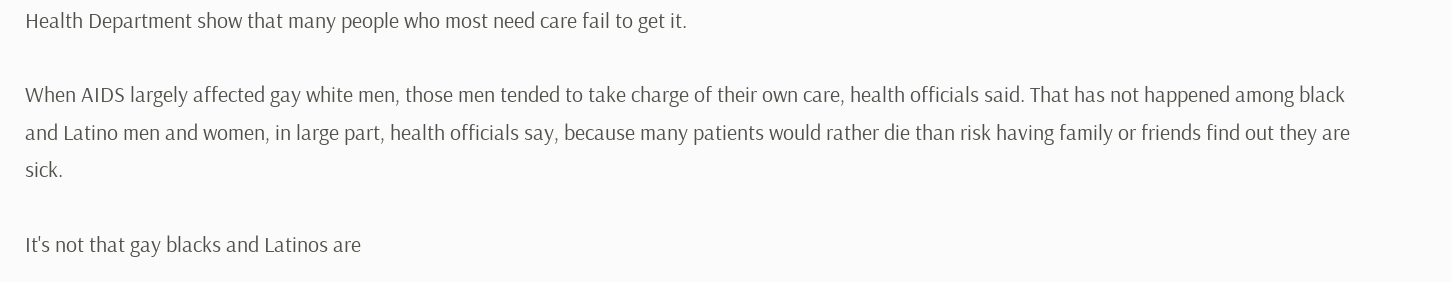Health Department show that many people who most need care fail to get it.

When AIDS largely affected gay white men, those men tended to take charge of their own care, health officials said. That has not happened among black and Latino men and women, in large part, health officials say, because many patients would rather die than risk having family or friends find out they are sick.

It's not that gay blacks and Latinos are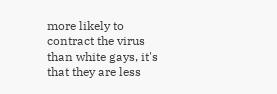more likely to contract the virus than white gays, it's that they are less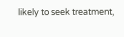likely to seek treatment,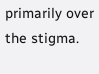primarily over the stigma.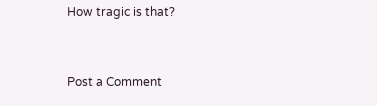How tragic is that?


Post a Comment